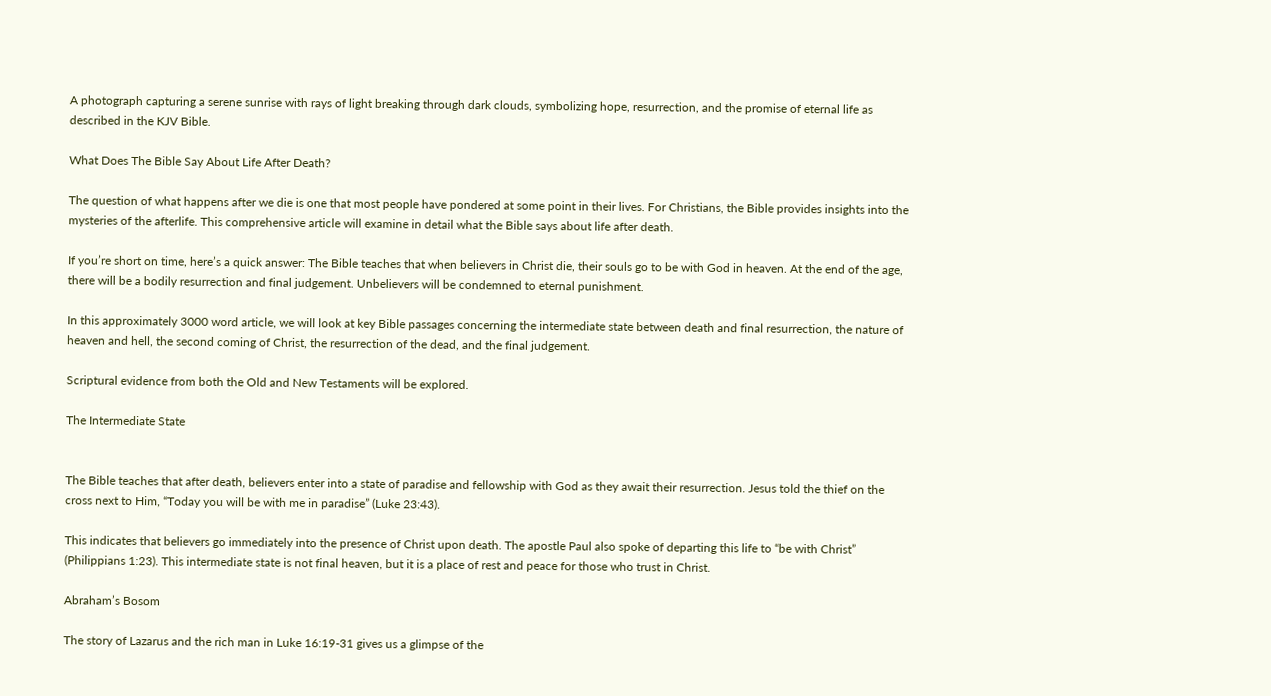A photograph capturing a serene sunrise with rays of light breaking through dark clouds, symbolizing hope, resurrection, and the promise of eternal life as described in the KJV Bible.

What Does The Bible Say About Life After Death?

The question of what happens after we die is one that most people have pondered at some point in their lives. For Christians, the Bible provides insights into the mysteries of the afterlife. This comprehensive article will examine in detail what the Bible says about life after death.

If you’re short on time, here’s a quick answer: The Bible teaches that when believers in Christ die, their souls go to be with God in heaven. At the end of the age, there will be a bodily resurrection and final judgement. Unbelievers will be condemned to eternal punishment.

In this approximately 3000 word article, we will look at key Bible passages concerning the intermediate state between death and final resurrection, the nature of heaven and hell, the second coming of Christ, the resurrection of the dead, and the final judgement.

Scriptural evidence from both the Old and New Testaments will be explored.

The Intermediate State


The Bible teaches that after death, believers enter into a state of paradise and fellowship with God as they await their resurrection. Jesus told the thief on the cross next to Him, “Today you will be with me in paradise” (Luke 23:43).

This indicates that believers go immediately into the presence of Christ upon death. The apostle Paul also spoke of departing this life to “be with Christ” (Philippians 1:23). This intermediate state is not final heaven, but it is a place of rest and peace for those who trust in Christ.

Abraham’s Bosom

The story of Lazarus and the rich man in Luke 16:19-31 gives us a glimpse of the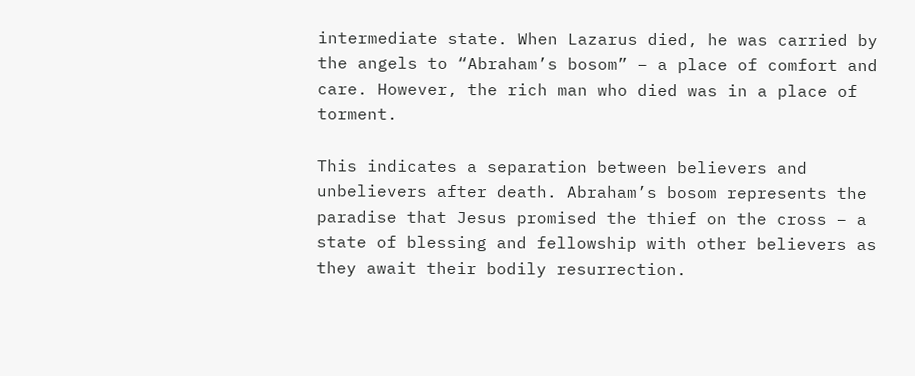intermediate state. When Lazarus died, he was carried by the angels to “Abraham’s bosom” – a place of comfort and care. However, the rich man who died was in a place of torment.

This indicates a separation between believers and unbelievers after death. Abraham’s bosom represents the paradise that Jesus promised the thief on the cross – a state of blessing and fellowship with other believers as they await their bodily resurrection.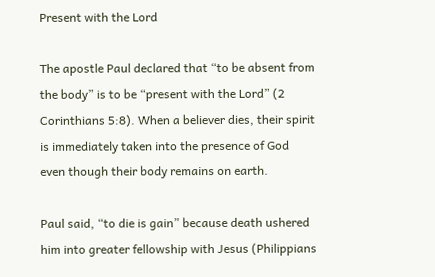Present with the Lord

The apostle Paul declared that “to be absent from the body” is to be “present with the Lord” (2 Corinthians 5:8). When a believer dies, their spirit is immediately taken into the presence of God even though their body remains on earth.

Paul said, “to die is gain” because death ushered him into greater fellowship with Jesus (Philippians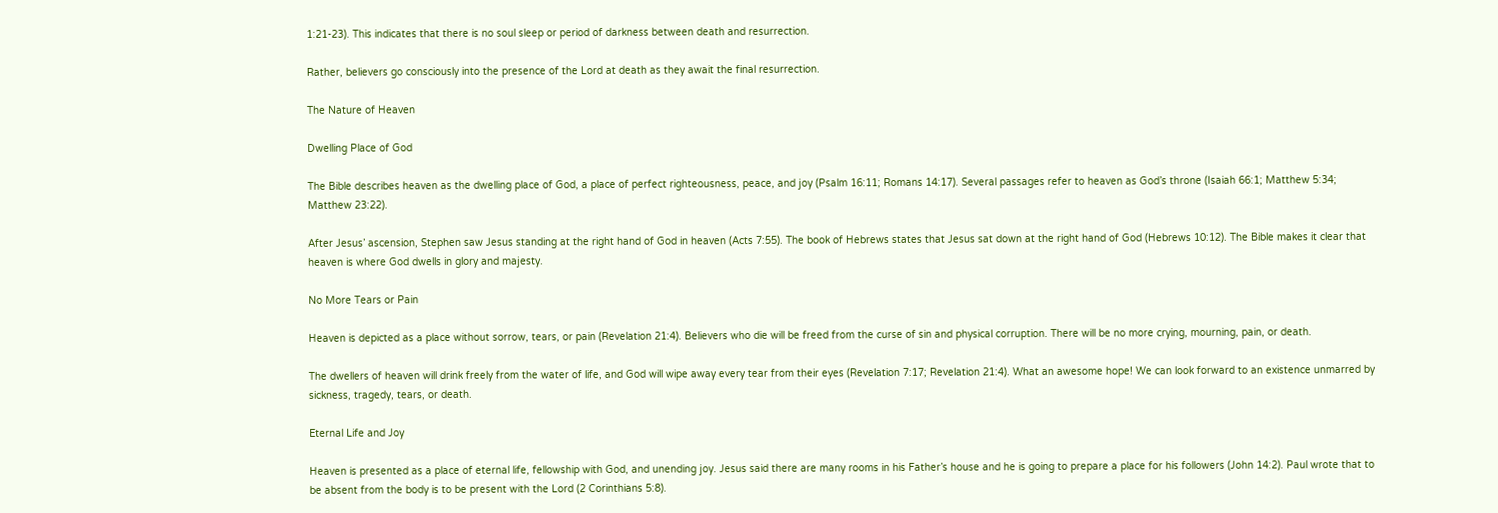1:21-23). This indicates that there is no soul sleep or period of darkness between death and resurrection.

Rather, believers go consciously into the presence of the Lord at death as they await the final resurrection.

The Nature of Heaven

Dwelling Place of God

The Bible describes heaven as the dwelling place of God, a place of perfect righteousness, peace, and joy (Psalm 16:11; Romans 14:17). Several passages refer to heaven as God’s throne (Isaiah 66:1; Matthew 5:34; Matthew 23:22).

After Jesus’ ascension, Stephen saw Jesus standing at the right hand of God in heaven (Acts 7:55). The book of Hebrews states that Jesus sat down at the right hand of God (Hebrews 10:12). The Bible makes it clear that heaven is where God dwells in glory and majesty.

No More Tears or Pain

Heaven is depicted as a place without sorrow, tears, or pain (Revelation 21:4). Believers who die will be freed from the curse of sin and physical corruption. There will be no more crying, mourning, pain, or death.

The dwellers of heaven will drink freely from the water of life, and God will wipe away every tear from their eyes (Revelation 7:17; Revelation 21:4). What an awesome hope! We can look forward to an existence unmarred by sickness, tragedy, tears, or death.

Eternal Life and Joy

Heaven is presented as a place of eternal life, fellowship with God, and unending joy. Jesus said there are many rooms in his Father’s house and he is going to prepare a place for his followers (John 14:2). Paul wrote that to be absent from the body is to be present with the Lord (2 Corinthians 5:8).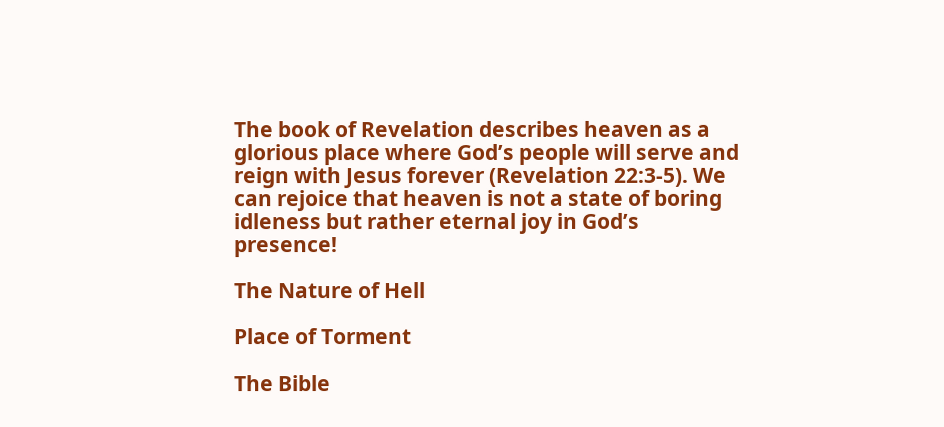The book of Revelation describes heaven as a glorious place where God’s people will serve and reign with Jesus forever (Revelation 22:3-5). We can rejoice that heaven is not a state of boring idleness but rather eternal joy in God’s presence!

The Nature of Hell

Place of Torment

The Bible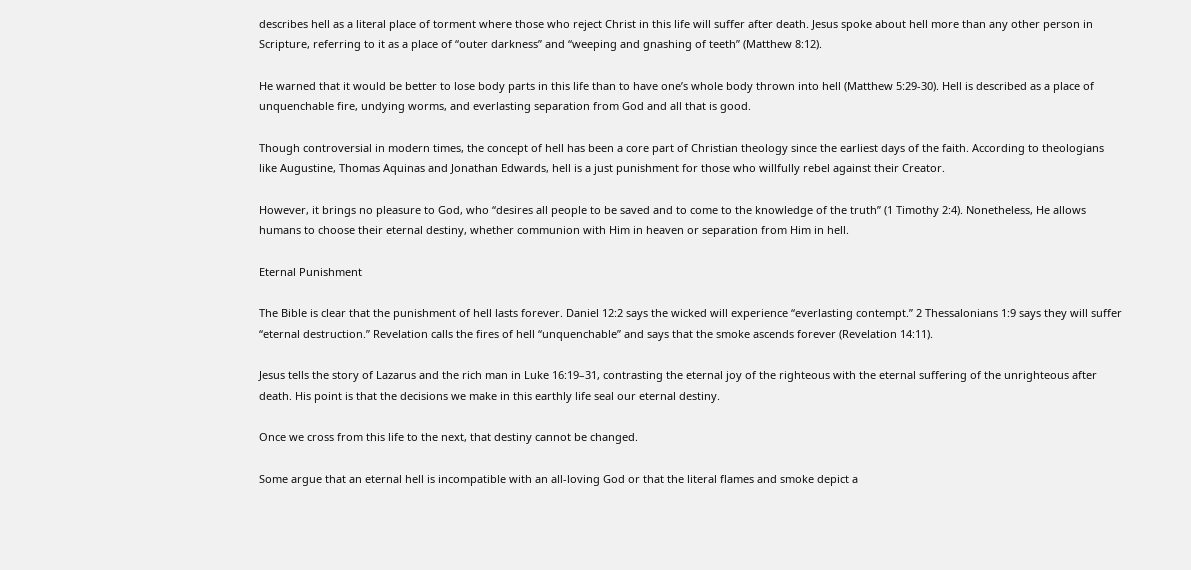describes hell as a literal place of torment where those who reject Christ in this life will suffer after death. Jesus spoke about hell more than any other person in Scripture, referring to it as a place of “outer darkness” and “weeping and gnashing of teeth” (Matthew 8:12).

He warned that it would be better to lose body parts in this life than to have one’s whole body thrown into hell (Matthew 5:29-30). Hell is described as a place of unquenchable fire, undying worms, and everlasting separation from God and all that is good.

Though controversial in modern times, the concept of hell has been a core part of Christian theology since the earliest days of the faith. According to theologians like Augustine, Thomas Aquinas and Jonathan Edwards, hell is a just punishment for those who willfully rebel against their Creator.

However, it brings no pleasure to God, who “desires all people to be saved and to come to the knowledge of the truth” (1 Timothy 2:4). Nonetheless, He allows humans to choose their eternal destiny, whether communion with Him in heaven or separation from Him in hell.

Eternal Punishment

The Bible is clear that the punishment of hell lasts forever. Daniel 12:2 says the wicked will experience “everlasting contempt.” 2 Thessalonians 1:9 says they will suffer “eternal destruction.” Revelation calls the fires of hell “unquenchable” and says that the smoke ascends forever (Revelation 14:11).

Jesus tells the story of Lazarus and the rich man in Luke 16:19–31, contrasting the eternal joy of the righteous with the eternal suffering of the unrighteous after death. His point is that the decisions we make in this earthly life seal our eternal destiny.

Once we cross from this life to the next, that destiny cannot be changed.

Some argue that an eternal hell is incompatible with an all-loving God or that the literal flames and smoke depict a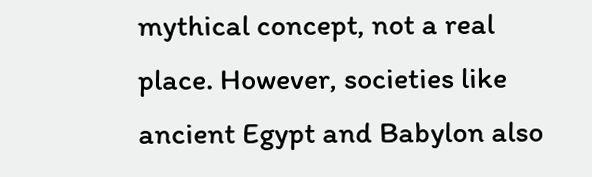mythical concept, not a real place. However, societies like ancient Egypt and Babylon also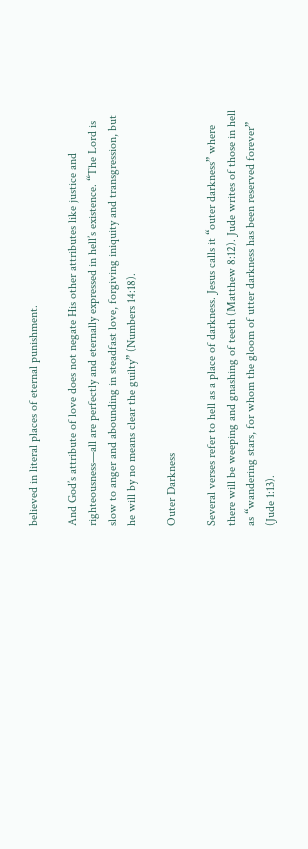believed in literal places of eternal punishment.

And God’s attribute of love does not negate His other attributes like justice and righteousness—all are perfectly and eternally expressed in hell’s existence. “The Lord is slow to anger and abounding in steadfast love, forgiving iniquity and transgression, but he will by no means clear the guilty” (Numbers 14:18).

Outer Darkness

Several verses refer to hell as a place of darkness. Jesus calls it “outer darkness” where there will be weeping and gnashing of teeth (Matthew 8:12). Jude writes of those in hell as “wandering stars, for whom the gloom of utter darkness has been reserved forever” (Jude 1:13).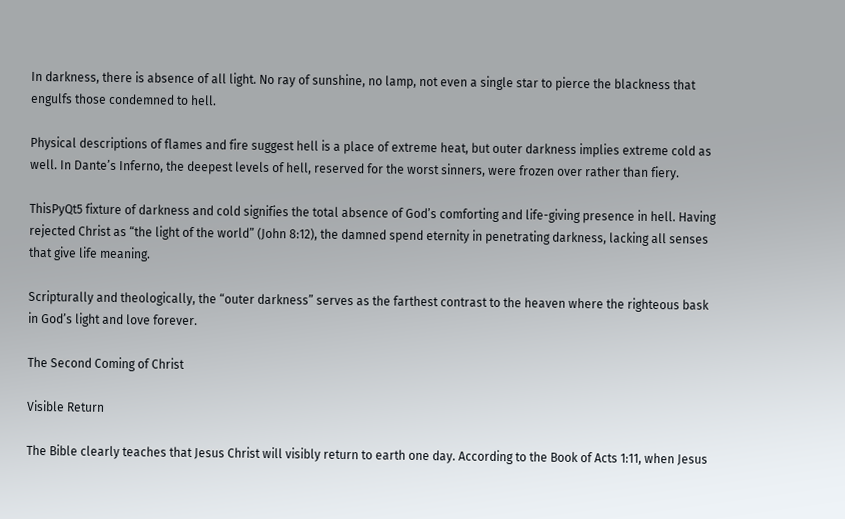In darkness, there is absence of all light. No ray of sunshine, no lamp, not even a single star to pierce the blackness that engulfs those condemned to hell.

Physical descriptions of flames and fire suggest hell is a place of extreme heat, but outer darkness implies extreme cold as well. In Dante’s Inferno, the deepest levels of hell, reserved for the worst sinners, were frozen over rather than fiery.

ThisPyQt5 fixture of darkness and cold signifies the total absence of God’s comforting and life-giving presence in hell. Having rejected Christ as “the light of the world” (John 8:12), the damned spend eternity in penetrating darkness, lacking all senses that give life meaning.

Scripturally and theologically, the “outer darkness” serves as the farthest contrast to the heaven where the righteous bask in God’s light and love forever.

The Second Coming of Christ

Visible Return

The Bible clearly teaches that Jesus Christ will visibly return to earth one day. According to the Book of Acts 1:11, when Jesus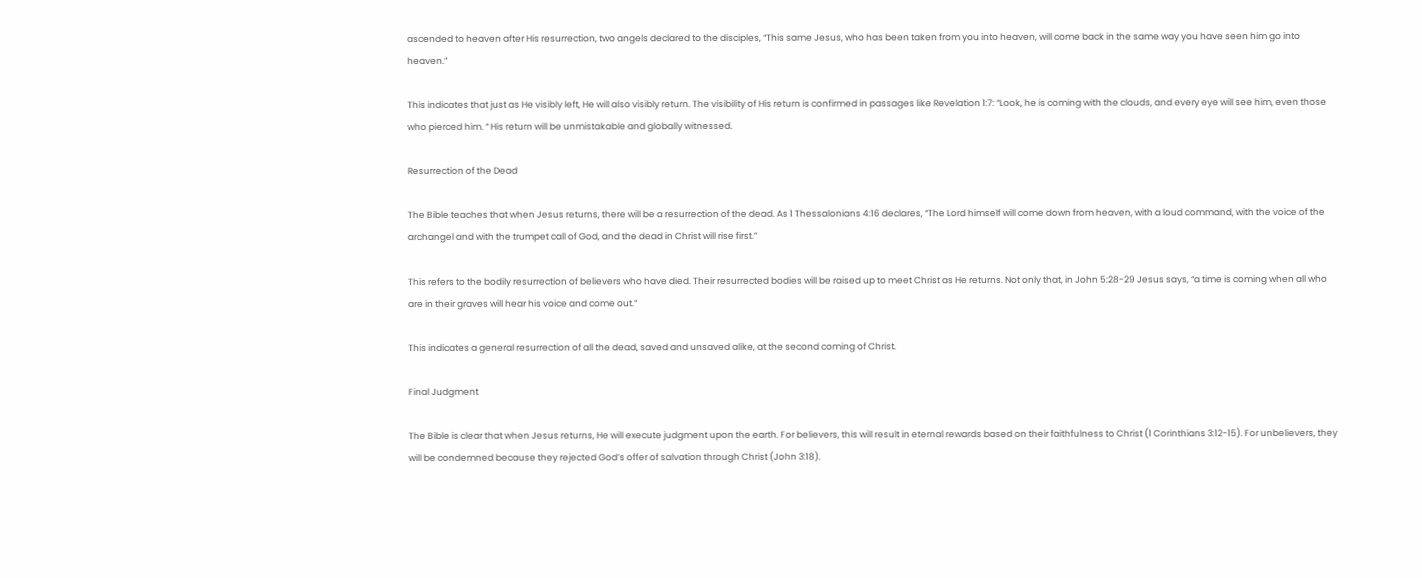ascended to heaven after His resurrection, two angels declared to the disciples, “This same Jesus, who has been taken from you into heaven, will come back in the same way you have seen him go into heaven.”

This indicates that just as He visibly left, He will also visibly return. The visibility of His return is confirmed in passages like Revelation 1:7: “Look, he is coming with the clouds, and every eye will see him, even those who pierced him. “ His return will be unmistakable and globally witnessed.

Resurrection of the Dead

The Bible teaches that when Jesus returns, there will be a resurrection of the dead. As 1 Thessalonians 4:16 declares, “The Lord himself will come down from heaven, with a loud command, with the voice of the archangel and with the trumpet call of God, and the dead in Christ will rise first.”

This refers to the bodily resurrection of believers who have died. Their resurrected bodies will be raised up to meet Christ as He returns. Not only that, in John 5:28-29 Jesus says, “a time is coming when all who are in their graves will hear his voice and come out.”

This indicates a general resurrection of all the dead, saved and unsaved alike, at the second coming of Christ.

Final Judgment

The Bible is clear that when Jesus returns, He will execute judgment upon the earth. For believers, this will result in eternal rewards based on their faithfulness to Christ (1 Corinthians 3:12-15). For unbelievers, they will be condemned because they rejected God’s offer of salvation through Christ (John 3:18).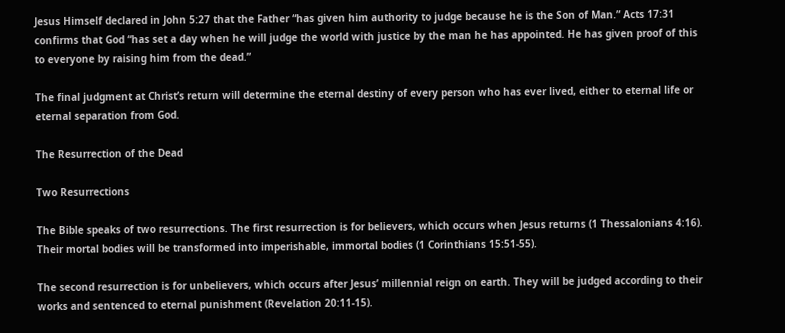Jesus Himself declared in John 5:27 that the Father “has given him authority to judge because he is the Son of Man.” Acts 17:31 confirms that God “has set a day when he will judge the world with justice by the man he has appointed. He has given proof of this to everyone by raising him from the dead.”

The final judgment at Christ’s return will determine the eternal destiny of every person who has ever lived, either to eternal life or eternal separation from God.

The Resurrection of the Dead

Two Resurrections

The Bible speaks of two resurrections. The first resurrection is for believers, which occurs when Jesus returns (1 Thessalonians 4:16). Their mortal bodies will be transformed into imperishable, immortal bodies (1 Corinthians 15:51-55).

The second resurrection is for unbelievers, which occurs after Jesus’ millennial reign on earth. They will be judged according to their works and sentenced to eternal punishment (Revelation 20:11-15).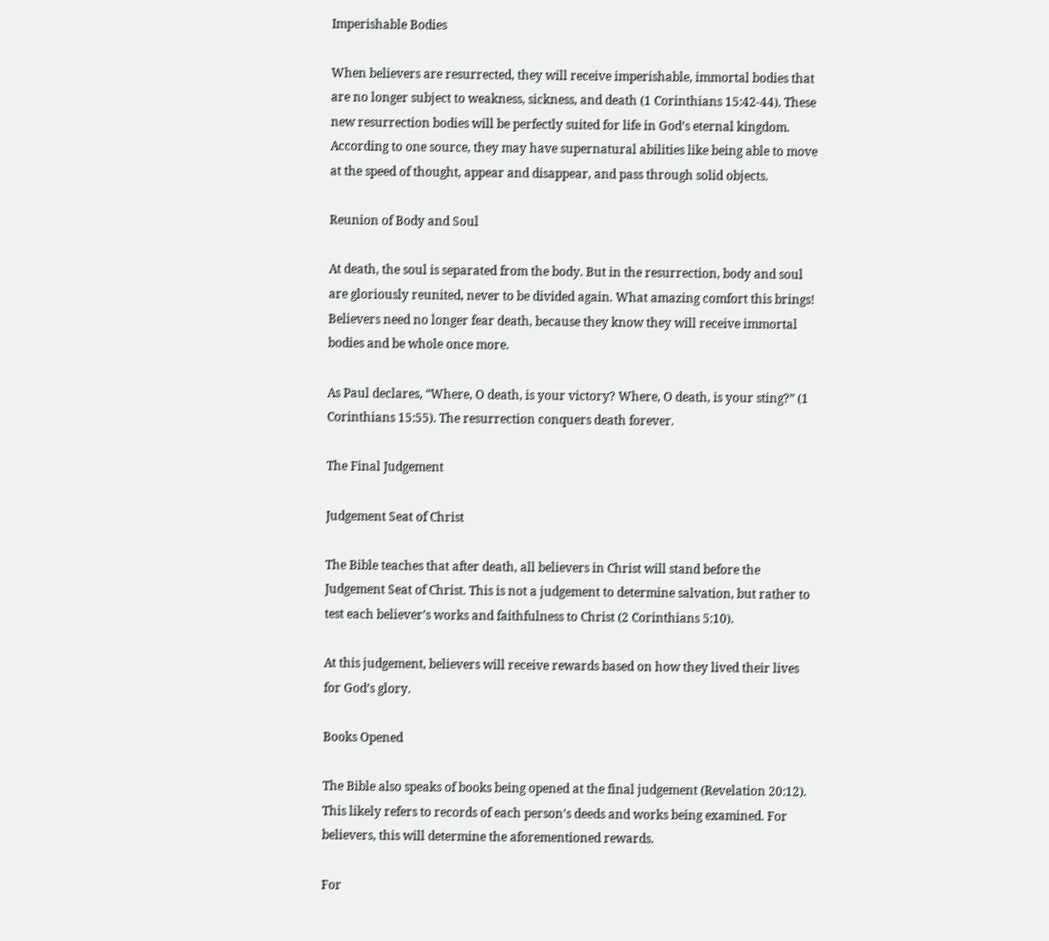Imperishable Bodies

When believers are resurrected, they will receive imperishable, immortal bodies that are no longer subject to weakness, sickness, and death (1 Corinthians 15:42-44). These new resurrection bodies will be perfectly suited for life in God’s eternal kingdom. According to one source, they may have supernatural abilities like being able to move at the speed of thought, appear and disappear, and pass through solid objects.

Reunion of Body and Soul

At death, the soul is separated from the body. But in the resurrection, body and soul are gloriously reunited, never to be divided again. What amazing comfort this brings! Believers need no longer fear death, because they know they will receive immortal bodies and be whole once more.

As Paul declares, “Where, O death, is your victory? Where, O death, is your sting?” (1 Corinthians 15:55). The resurrection conquers death forever.

The Final Judgement

Judgement Seat of Christ

The Bible teaches that after death, all believers in Christ will stand before the Judgement Seat of Christ. This is not a judgement to determine salvation, but rather to test each believer’s works and faithfulness to Christ (2 Corinthians 5:10).

At this judgement, believers will receive rewards based on how they lived their lives for God’s glory.

Books Opened

The Bible also speaks of books being opened at the final judgement (Revelation 20:12). This likely refers to records of each person’s deeds and works being examined. For believers, this will determine the aforementioned rewards.

For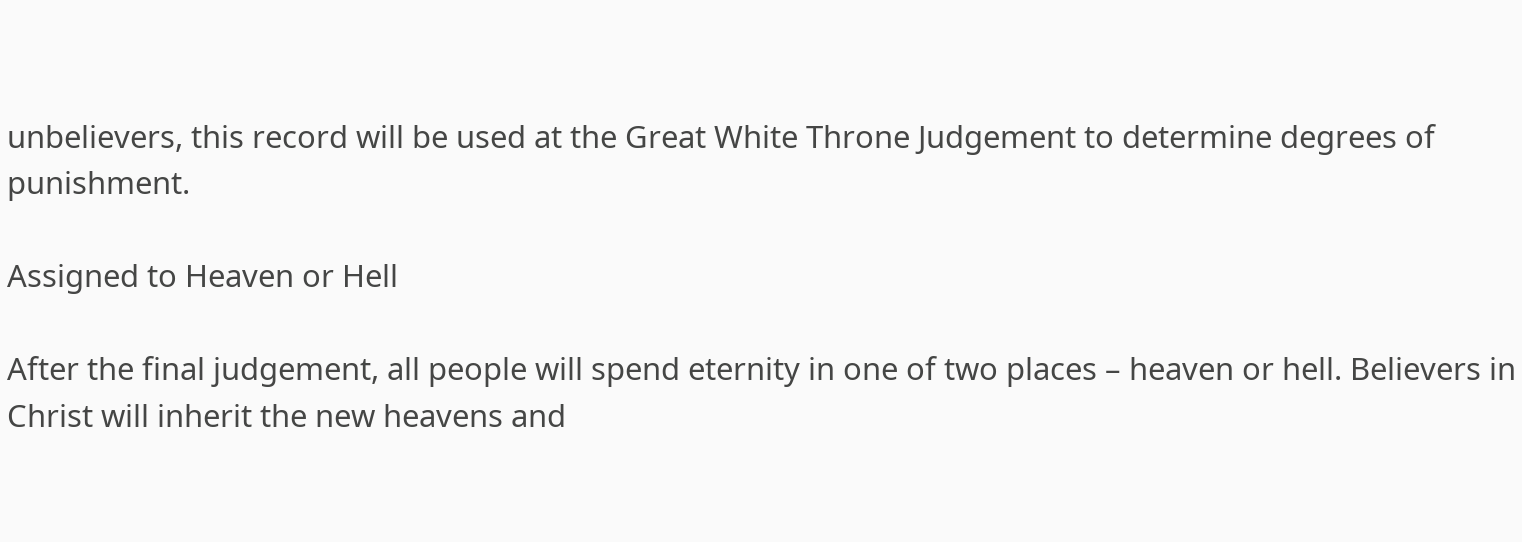unbelievers, this record will be used at the Great White Throne Judgement to determine degrees of punishment.

Assigned to Heaven or Hell

After the final judgement, all people will spend eternity in one of two places – heaven or hell. Believers in Christ will inherit the new heavens and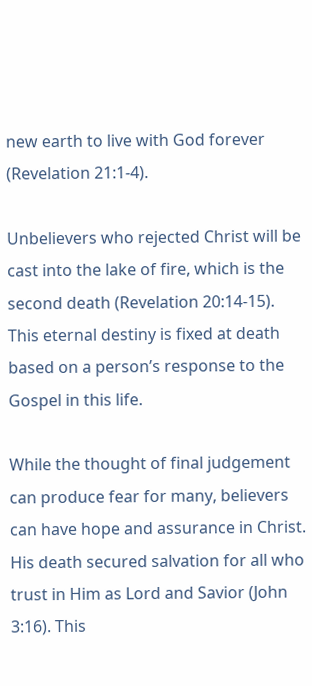new earth to live with God forever (Revelation 21:1-4).

Unbelievers who rejected Christ will be cast into the lake of fire, which is the second death (Revelation 20:14-15). This eternal destiny is fixed at death based on a person’s response to the Gospel in this life.

While the thought of final judgement can produce fear for many, believers can have hope and assurance in Christ. His death secured salvation for all who trust in Him as Lord and Savior (John 3:16). This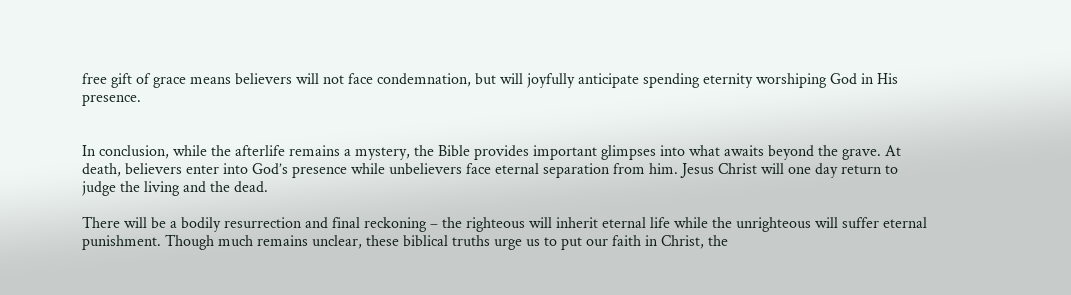free gift of grace means believers will not face condemnation, but will joyfully anticipate spending eternity worshiping God in His presence.


In conclusion, while the afterlife remains a mystery, the Bible provides important glimpses into what awaits beyond the grave. At death, believers enter into God’s presence while unbelievers face eternal separation from him. Jesus Christ will one day return to judge the living and the dead.

There will be a bodily resurrection and final reckoning – the righteous will inherit eternal life while the unrighteous will suffer eternal punishment. Though much remains unclear, these biblical truths urge us to put our faith in Christ, the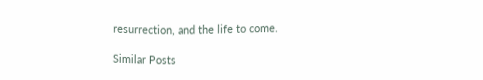resurrection, and the life to come.

Similar Posts